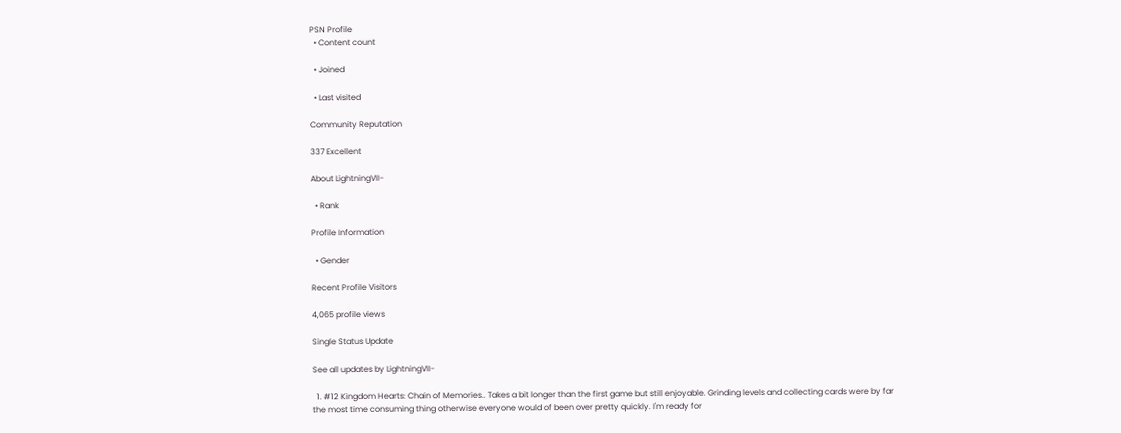PSN Profile
  • Content count

  • Joined

  • Last visited

Community Reputation

337 Excellent

About LightningVII-

  • Rank

Profile Information

  • Gender

Recent Profile Visitors

4,065 profile views

Single Status Update

See all updates by LightningVII-

  1. #12 Kingdom Hearts: Chain of Memories.. Takes a bit longer than the first game but still enjoyable. Grinding levels and collecting cards were by far the most time consuming thing otherwise everyone would of been over pretty quickly. I'm ready for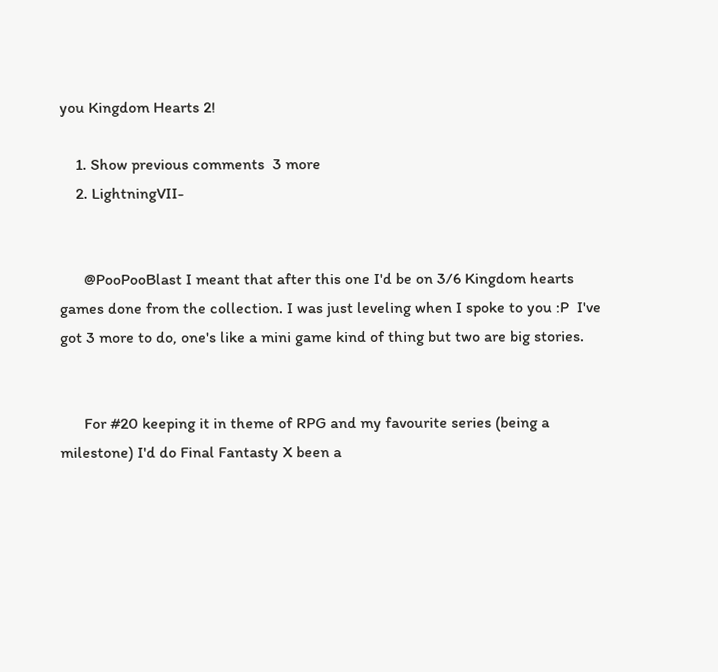you Kingdom Hearts 2!

    1. Show previous comments  3 more
    2. LightningVII-


      @PooPooBlast I meant that after this one I'd be on 3/6 Kingdom hearts games done from the collection. I was just leveling when I spoke to you :P  I've got 3 more to do, one's like a mini game kind of thing but two are big stories.


      For #20 keeping it in theme of RPG and my favourite series (being a milestone) I'd do Final Fantasty X been a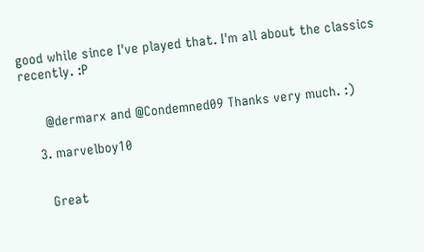good while since I've played that. I'm all about the classics recently. :P


      @dermarx and @Condemned09 Thanks very much. :)

    3. marvelboy10


      Great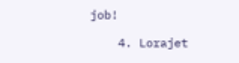job!

    4. Lorajet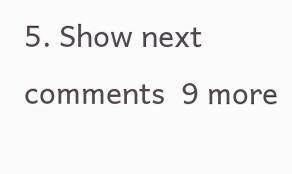5. Show next comments  9 more